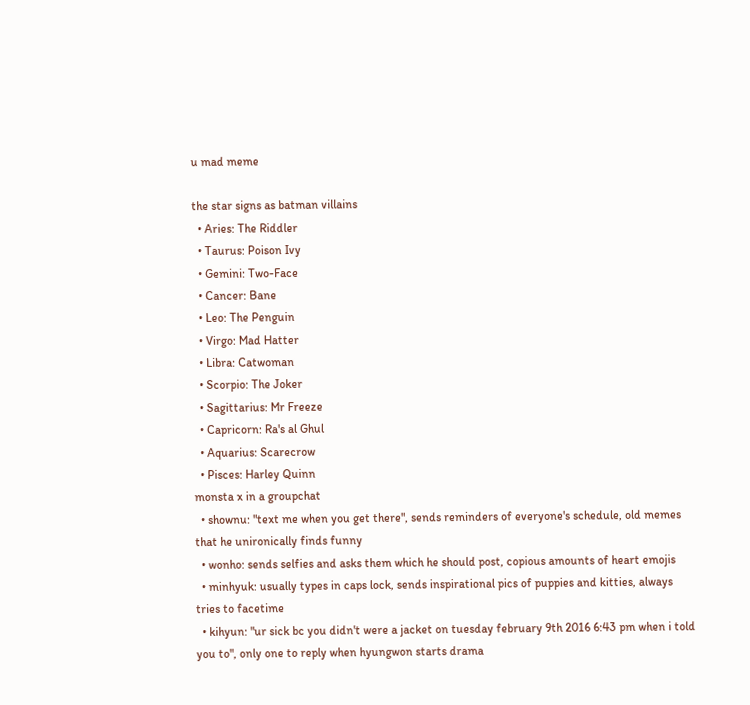u mad meme

the star signs as batman villains
  • Aries: The Riddler
  • Taurus: Poison Ivy
  • Gemini: Two-Face
  • Cancer: Bane
  • Leo: The Penguin
  • Virgo: Mad Hatter
  • Libra: Catwoman
  • Scorpio: The Joker
  • Sagittarius: Mr Freeze
  • Capricorn: Ra's al Ghul
  • Aquarius: Scarecrow
  • Pisces: Harley Quinn
monsta x in a groupchat
  • shownu: "text me when you get there", sends reminders of everyone's schedule, old memes that he unironically finds funny
  • wonho: sends selfies and asks them which he should post, copious amounts of heart emojis
  • minhyuk: usually types in caps lock, sends inspirational pics of puppies and kitties, always tries to facetime
  • kihyun: "ur sick bc you didn't were a jacket on tuesday february 9th 2016 6:43 pm when i told you to", only one to reply when hyungwon starts drama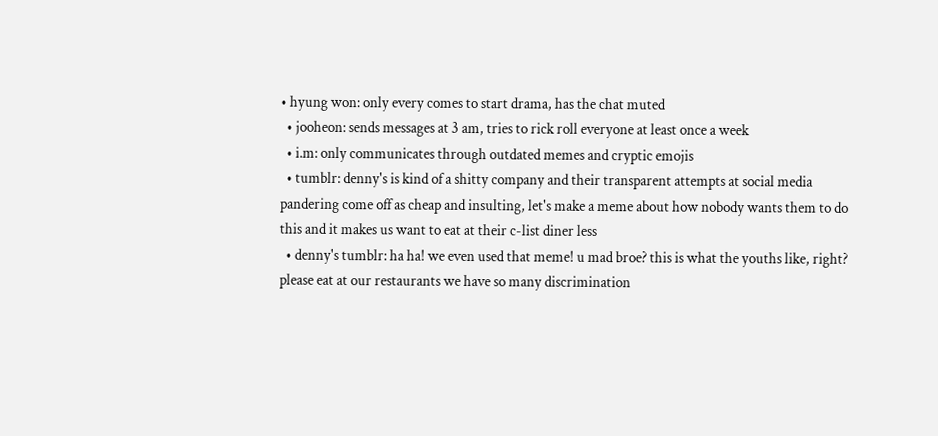• hyung won: only every comes to start drama, has the chat muted
  • jooheon: sends messages at 3 am, tries to rick roll everyone at least once a week
  • i.m: only communicates through outdated memes and cryptic emojis
  • tumblr: denny's is kind of a shitty company and their transparent attempts at social media pandering come off as cheap and insulting, let's make a meme about how nobody wants them to do this and it makes us want to eat at their c-list diner less
  • denny's tumblr: ha ha! we even used that meme! u mad broe? this is what the youths like, right? please eat at our restaurants we have so many discrimination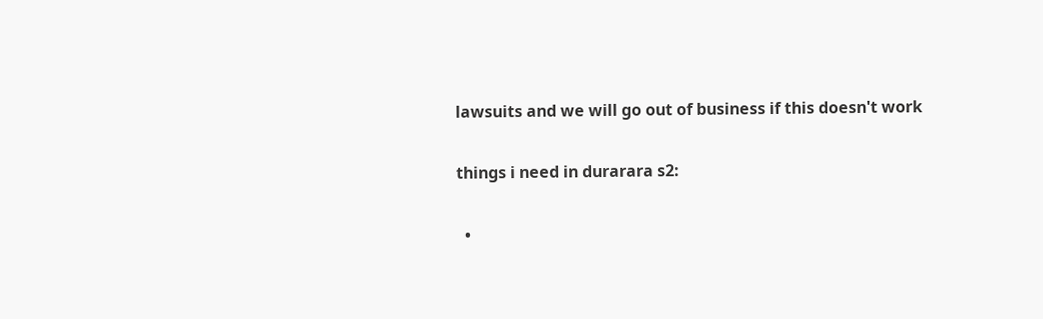lawsuits and we will go out of business if this doesn't work

things i need in durarara s2:

  •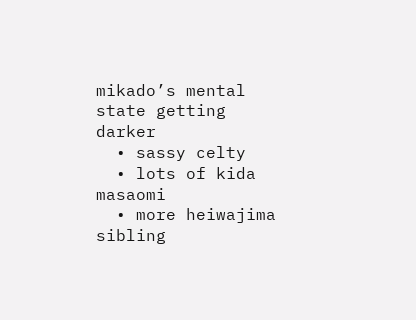mikado’s mental state getting darker
  • sassy celty
  • lots of kida masaomi
  • more heiwajima sibling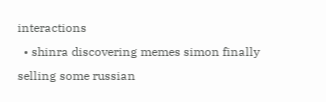interactions
  • shinra discovering memes simon finally selling some russian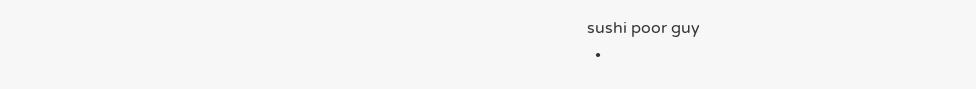sushi poor guy
  •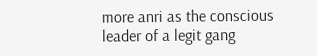more anri as the conscious leader of a legit gang